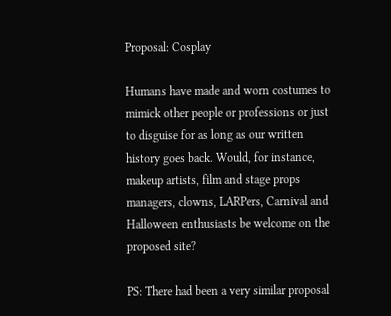Proposal: Cosplay

Humans have made and worn costumes to mimick other people or professions or just to disguise for as long as our written history goes back. Would, for instance, makeup artists, film and stage props managers, clowns, LARPers, Carnival and Halloween enthusiasts be welcome on the proposed site?

PS: There had been a very similar proposal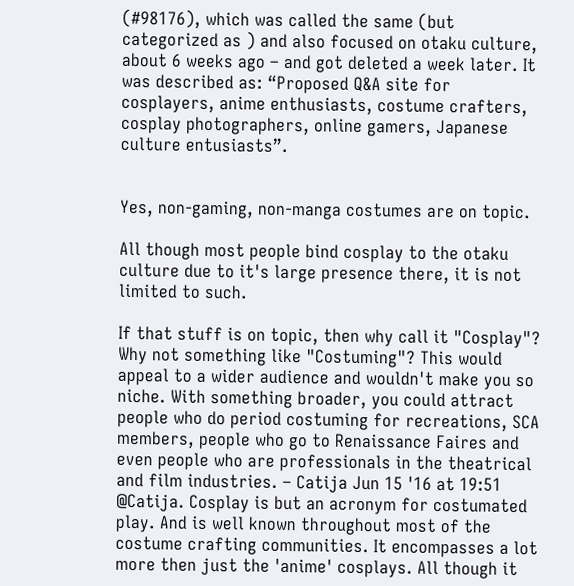(#98176), which was called the same (but categorized as ) and also focused on otaku culture, about 6 weeks ago – and got deleted a week later. It was described as: “Proposed Q&A site for cosplayers, anime enthusiasts, costume crafters, cosplay photographers, online gamers, Japanese culture entusiasts”.


Yes, non-gaming, non-manga costumes are on topic.

All though most people bind cosplay to the otaku culture due to it's large presence there, it is not limited to such.

If that stuff is on topic, then why call it "Cosplay"? Why not something like "Costuming"? This would appeal to a wider audience and wouldn't make you so niche. With something broader, you could attract people who do period costuming for recreations, SCA members, people who go to Renaissance Faires and even people who are professionals in the theatrical and film industries. – Catija Jun 15 '16 at 19:51
@Catija. Cosplay is but an acronym for costumated play. And is well known throughout most of the costume crafting communities. It encompasses a lot more then just the 'anime' cosplays. All though it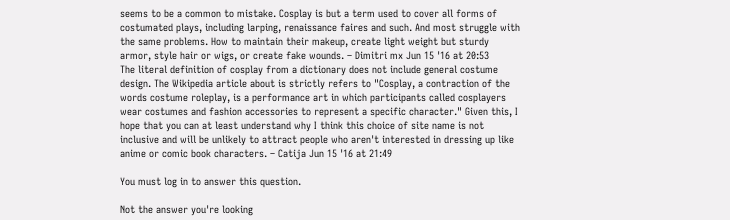seems to be a common to mistake. Cosplay is but a term used to cover all forms of costumated plays, including larping, renaissance faires and such. And most struggle with the same problems. How to maintain their makeup, create light weight but sturdy armor, style hair or wigs, or create fake wounds. – Dimitri mx Jun 15 '16 at 20:53
The literal definition of cosplay from a dictionary does not include general costume design. The Wikipedia article about is strictly refers to "Cosplay, a contraction of the words costume roleplay, is a performance art in which participants called cosplayers wear costumes and fashion accessories to represent a specific character." Given this, I hope that you can at least understand why I think this choice of site name is not inclusive and will be unlikely to attract people who aren't interested in dressing up like anime or comic book characters. – Catija Jun 15 '16 at 21:49

You must log in to answer this question.

Not the answer you're looking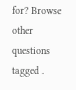for? Browse other questions tagged .